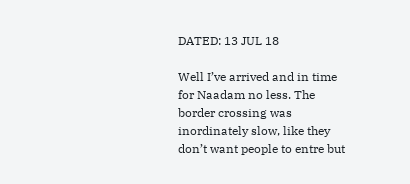DATED: 13 JUL 18

Well I’ve arrived and in time for Naadam no less. The border crossing was inordinately slow, like they don’t want people to entre but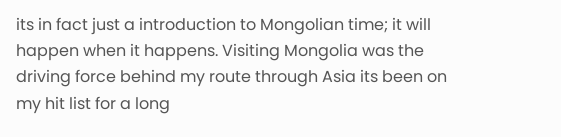its in fact just a introduction to Mongolian time; it will happen when it happens. Visiting Mongolia was the driving force behind my route through Asia its been on my hit list for a long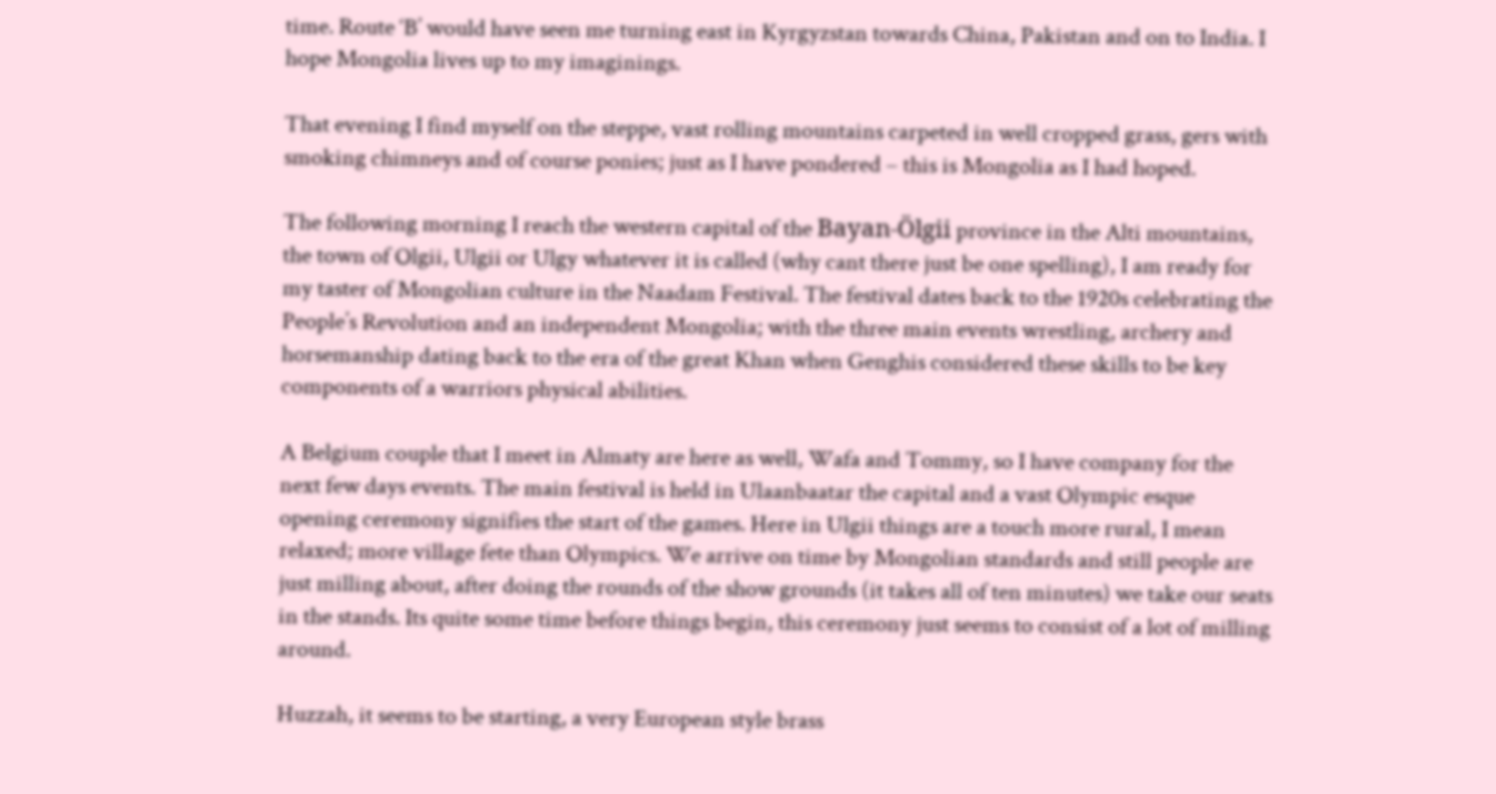time. Route ‘B’ would have seen me turning east in Kyrgyzstan towards China, Pakistan and on to India. I hope Mongolia lives up to my imaginings.

That evening I find myself on the steppe, vast rolling mountains carpeted in well cropped grass, gers with smoking chimneys and of course ponies; just as I have pondered – this is Mongolia as I had hoped.

The following morning I reach the western capital of the Bayan-Ölgii province in the Alti mountains, the town of Olgii, Ulgii or Ulgy whatever it is called (why cant there just be one spelling), I am ready for my taster of Mongolian culture in the Naadam Festival. The festival dates back to the 1920s celebrating the People’s Revolution and an independent Mongolia; with the three main events wrestling, archery and horsemanship dating back to the era of the great Khan when Genghis considered these skills to be key components of a warriors physical abilities.

A Belgium couple that I meet in Almaty are here as well, Wafa and Tommy, so I have company for the next few days events. The main festival is held in Ulaanbaatar the capital and a vast Olympic esque opening ceremony signifies the start of the games. Here in Ulgii things are a touch more rural, I mean relaxed; more village fete than Olympics. We arrive on time by Mongolian standards and still people are just milling about, after doing the rounds of the show grounds (it takes all of ten minutes) we take our seats in the stands. Its quite some time before things begin, this ceremony just seems to consist of a lot of milling around.

Huzzah, it seems to be starting, a very European style brass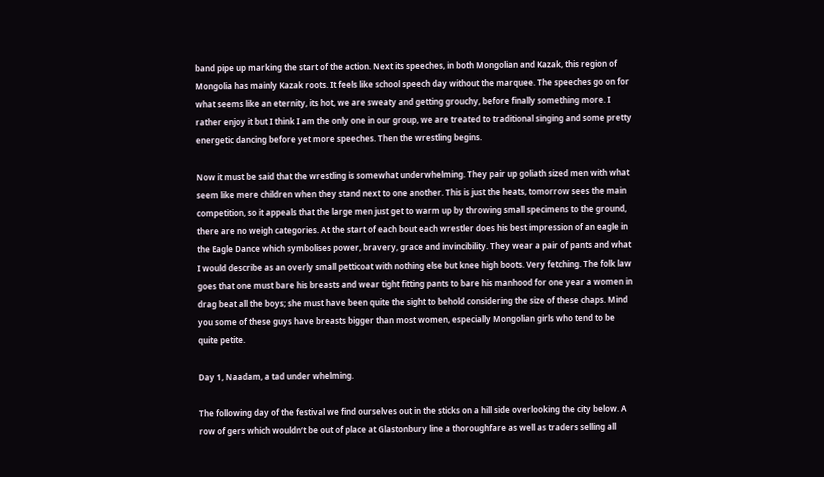band pipe up marking the start of the action. Next its speeches, in both Mongolian and Kazak, this region of Mongolia has mainly Kazak roots. It feels like school speech day without the marquee. The speeches go on for what seems like an eternity, its hot, we are sweaty and getting grouchy, before finally something more. I rather enjoy it but I think I am the only one in our group, we are treated to traditional singing and some pretty energetic dancing before yet more speeches. Then the wrestling begins.

Now it must be said that the wrestling is somewhat underwhelming. They pair up goliath sized men with what seem like mere children when they stand next to one another. This is just the heats, tomorrow sees the main competition, so it appeals that the large men just get to warm up by throwing small specimens to the ground, there are no weigh categories. At the start of each bout each wrestler does his best impression of an eagle in the Eagle Dance which symbolises power, bravery, grace and invincibility. They wear a pair of pants and what I would describe as an overly small petticoat with nothing else but knee high boots. Very fetching. The folk law goes that one must bare his breasts and wear tight fitting pants to bare his manhood for one year a women in drag beat all the boys; she must have been quite the sight to behold considering the size of these chaps. Mind you some of these guys have breasts bigger than most women, especially Mongolian girls who tend to be quite petite.

Day 1, Naadam, a tad under whelming.

The following day of the festival we find ourselves out in the sticks on a hill side overlooking the city below. A row of gers which wouldn’t be out of place at Glastonbury line a thoroughfare as well as traders selling all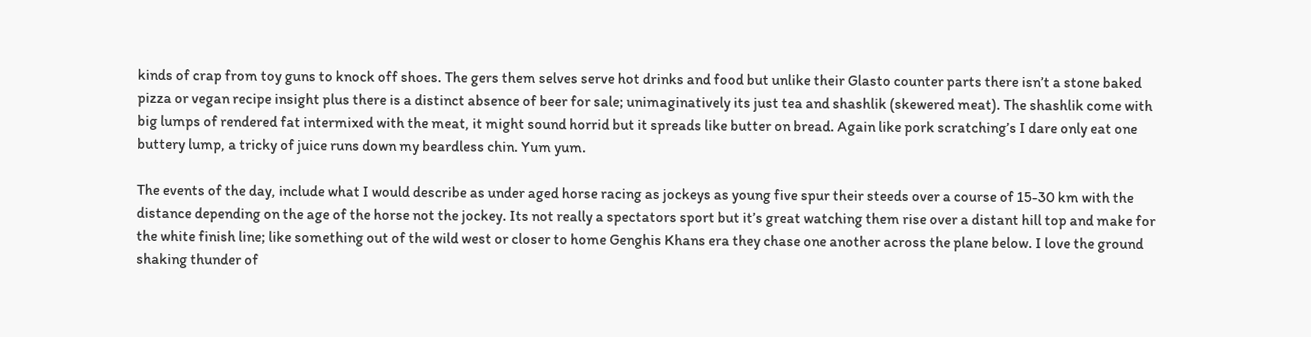kinds of crap from toy guns to knock off shoes. The gers them selves serve hot drinks and food but unlike their Glasto counter parts there isn’t a stone baked pizza or vegan recipe insight plus there is a distinct absence of beer for sale; unimaginatively its just tea and shashlik (skewered meat). The shashlik come with big lumps of rendered fat intermixed with the meat, it might sound horrid but it spreads like butter on bread. Again like pork scratching’s I dare only eat one buttery lump, a tricky of juice runs down my beardless chin. Yum yum.

The events of the day, include what I would describe as under aged horse racing as jockeys as young five spur their steeds over a course of 15-30 km with the distance depending on the age of the horse not the jockey. Its not really a spectators sport but it’s great watching them rise over a distant hill top and make for the white finish line; like something out of the wild west or closer to home Genghis Khans era they chase one another across the plane below. I love the ground shaking thunder of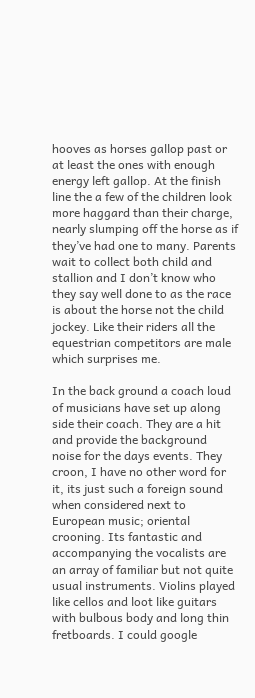hooves as horses gallop past or at least the ones with enough energy left gallop. At the finish line the a few of the children look more haggard than their charge, nearly slumping off the horse as if they’ve had one to many. Parents wait to collect both child and stallion and I don’t know who they say well done to as the race is about the horse not the child jockey. Like their riders all the equestrian competitors are male which surprises me.

In the back ground a coach loud of musicians have set up along side their coach. They are a hit and provide the background noise for the days events. They croon, I have no other word for it, its just such a foreign sound when considered next to European music; oriental crooning. Its fantastic and accompanying the vocalists are an array of familiar but not quite usual instruments. Violins played like cellos and loot like guitars with bulbous body and long thin fretboards. I could google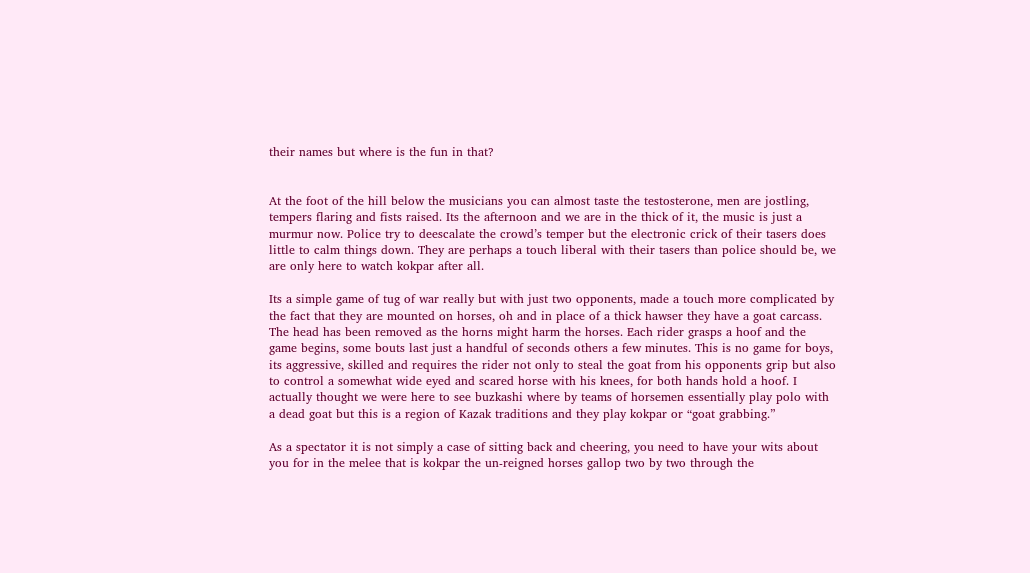their names but where is the fun in that?


At the foot of the hill below the musicians you can almost taste the testosterone, men are jostling, tempers flaring and fists raised. Its the afternoon and we are in the thick of it, the music is just a murmur now. Police try to deescalate the crowd’s temper but the electronic crick of their tasers does little to calm things down. They are perhaps a touch liberal with their tasers than police should be, we are only here to watch kokpar after all.

Its a simple game of tug of war really but with just two opponents, made a touch more complicated by the fact that they are mounted on horses, oh and in place of a thick hawser they have a goat carcass. The head has been removed as the horns might harm the horses. Each rider grasps a hoof and the game begins, some bouts last just a handful of seconds others a few minutes. This is no game for boys, its aggressive, skilled and requires the rider not only to steal the goat from his opponents grip but also to control a somewhat wide eyed and scared horse with his knees, for both hands hold a hoof. I actually thought we were here to see buzkashi where by teams of horsemen essentially play polo with a dead goat but this is a region of Kazak traditions and they play kokpar or “goat grabbing.”

As a spectator it is not simply a case of sitting back and cheering, you need to have your wits about you for in the melee that is kokpar the un-reigned horses gallop two by two through the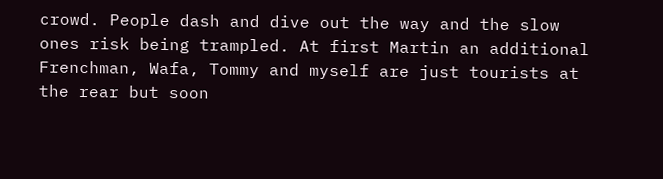crowd. People dash and dive out the way and the slow ones risk being trampled. At first Martin an additional Frenchman, Wafa, Tommy and myself are just tourists at the rear but soon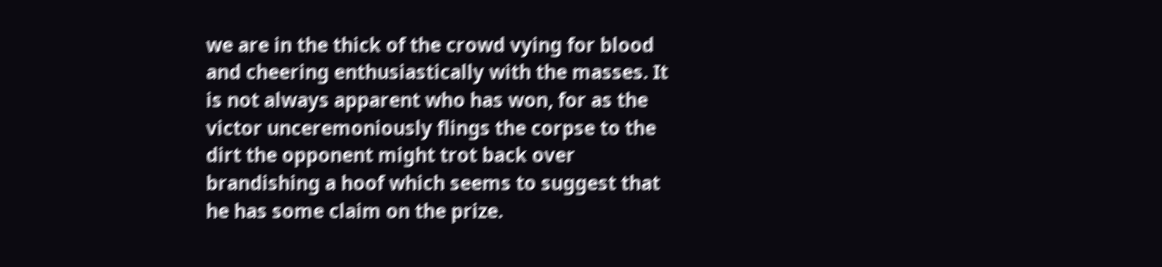we are in the thick of the crowd vying for blood and cheering enthusiastically with the masses. It is not always apparent who has won, for as the victor unceremoniously flings the corpse to the dirt the opponent might trot back over brandishing a hoof which seems to suggest that he has some claim on the prize.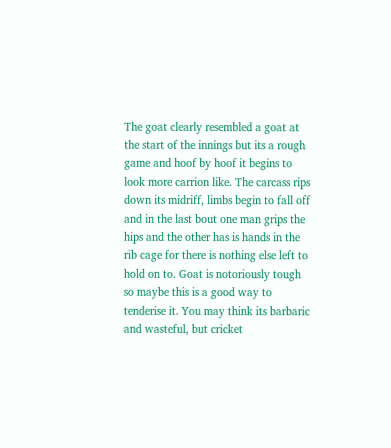The goat clearly resembled a goat at the start of the innings but its a rough game and hoof by hoof it begins to look more carrion like. The carcass rips down its midriff, limbs begin to fall off and in the last bout one man grips the hips and the other has is hands in the rib cage for there is nothing else left to hold on to. Goat is notoriously tough so maybe this is a good way to tenderise it. You may think its barbaric and wasteful, but cricket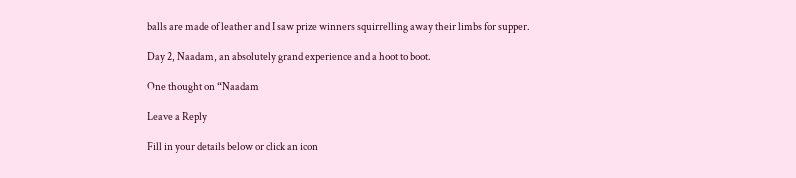balls are made of leather and I saw prize winners squirrelling away their limbs for supper.

Day 2, Naadam, an absolutely grand experience and a hoot to boot.

One thought on “Naadam

Leave a Reply

Fill in your details below or click an icon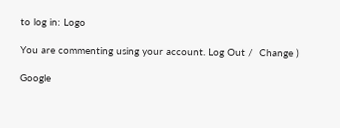to log in: Logo

You are commenting using your account. Log Out /  Change )

Google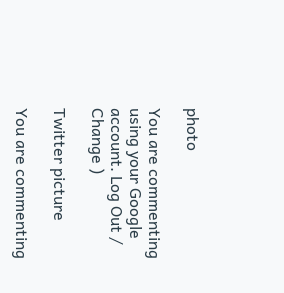photo

You are commenting using your Google account. Log Out /  Change )

Twitter picture

You are commenting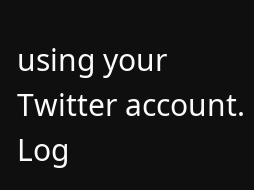using your Twitter account. Log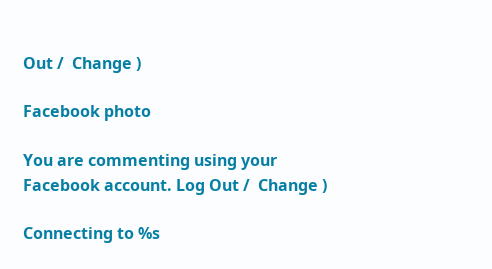Out /  Change )

Facebook photo

You are commenting using your Facebook account. Log Out /  Change )

Connecting to %s